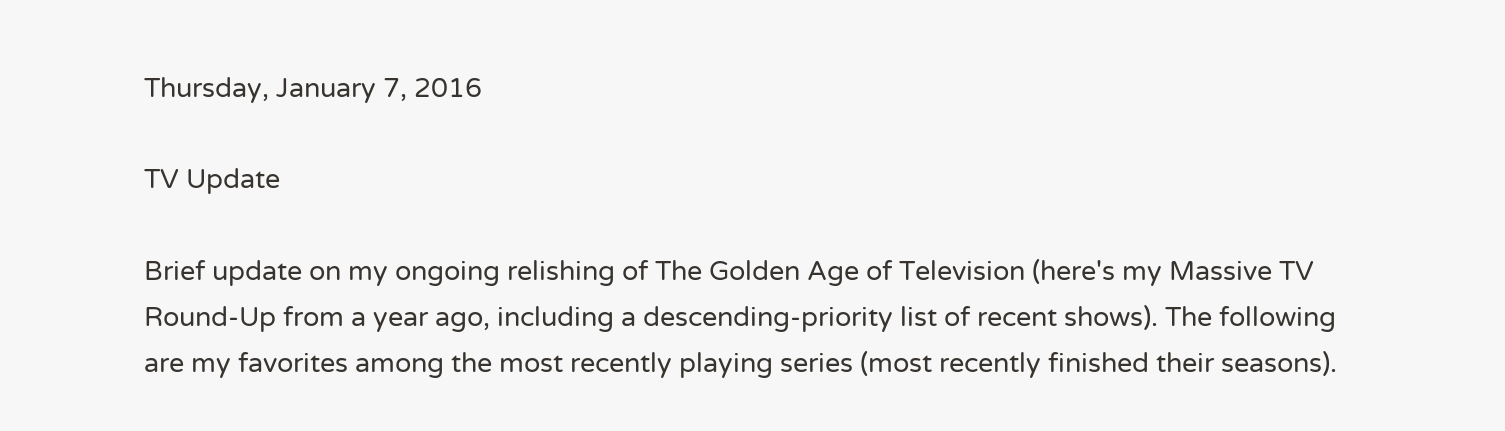Thursday, January 7, 2016

TV Update

Brief update on my ongoing relishing of The Golden Age of Television (here's my Massive TV Round-Up from a year ago, including a descending-priority list of recent shows). The following are my favorites among the most recently playing series (most recently finished their seasons).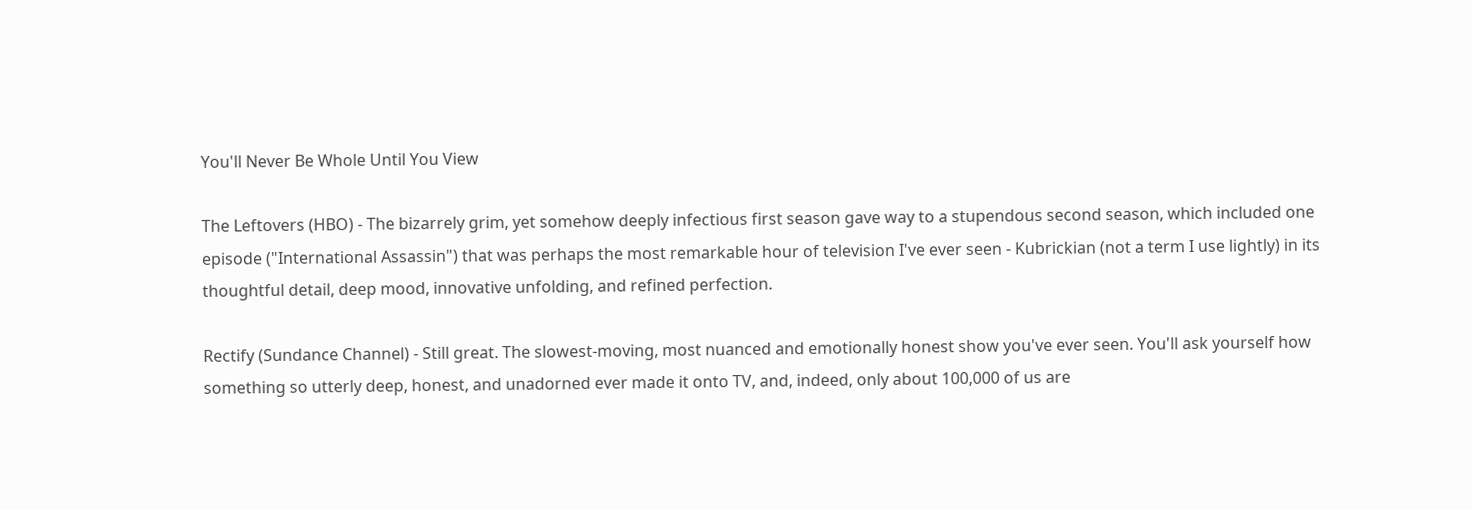You'll Never Be Whole Until You View

The Leftovers (HBO) - The bizarrely grim, yet somehow deeply infectious first season gave way to a stupendous second season, which included one episode ("International Assassin") that was perhaps the most remarkable hour of television I've ever seen - Kubrickian (not a term I use lightly) in its thoughtful detail, deep mood, innovative unfolding, and refined perfection.

Rectify (Sundance Channel) - Still great. The slowest-moving, most nuanced and emotionally honest show you've ever seen. You'll ask yourself how something so utterly deep, honest, and unadorned ever made it onto TV, and, indeed, only about 100,000 of us are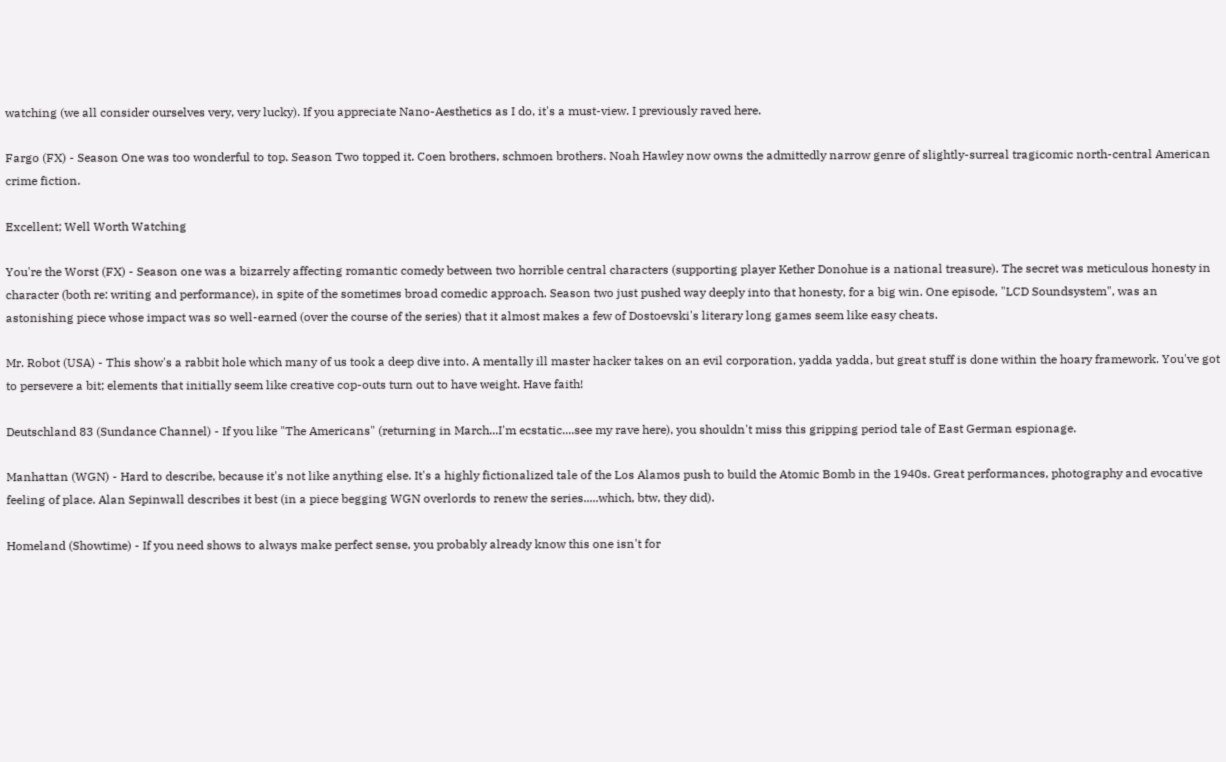watching (we all consider ourselves very, very lucky). If you appreciate Nano-Aesthetics as I do, it's a must-view. I previously raved here.

Fargo (FX) - Season One was too wonderful to top. Season Two topped it. Coen brothers, schmoen brothers. Noah Hawley now owns the admittedly narrow genre of slightly-surreal tragicomic north-central American crime fiction.

Excellent; Well Worth Watching

You're the Worst (FX) - Season one was a bizarrely affecting romantic comedy between two horrible central characters (supporting player Kether Donohue is a national treasure). The secret was meticulous honesty in character (both re: writing and performance), in spite of the sometimes broad comedic approach. Season two just pushed way deeply into that honesty, for a big win. One episode, "LCD Soundsystem", was an astonishing piece whose impact was so well-earned (over the course of the series) that it almost makes a few of Dostoevski's literary long games seem like easy cheats.

Mr. Robot (USA) - This show's a rabbit hole which many of us took a deep dive into. A mentally ill master hacker takes on an evil corporation, yadda yadda, but great stuff is done within the hoary framework. You've got to persevere a bit; elements that initially seem like creative cop-outs turn out to have weight. Have faith!

Deutschland 83 (Sundance Channel) - If you like "The Americans" (returning in March...I'm ecstatic....see my rave here), you shouldn't miss this gripping period tale of East German espionage.

Manhattan (WGN) - Hard to describe, because it's not like anything else. It's a highly fictionalized tale of the Los Alamos push to build the Atomic Bomb in the 1940s. Great performances, photography and evocative feeling of place. Alan Sepinwall describes it best (in a piece begging WGN overlords to renew the series.....which, btw, they did).

Homeland (Showtime) - If you need shows to always make perfect sense, you probably already know this one isn't for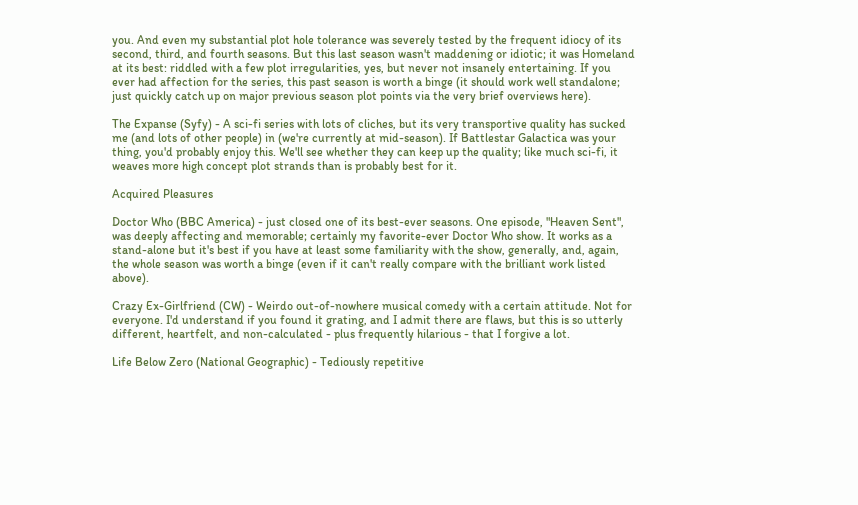you. And even my substantial plot hole tolerance was severely tested by the frequent idiocy of its second, third, and fourth seasons. But this last season wasn't maddening or idiotic; it was Homeland at its best: riddled with a few plot irregularities, yes, but never not insanely entertaining. If you ever had affection for the series, this past season is worth a binge (it should work well standalone; just quickly catch up on major previous season plot points via the very brief overviews here).

The Expanse (Syfy) - A sci-fi series with lots of cliches, but its very transportive quality has sucked me (and lots of other people) in (we're currently at mid-season). If Battlestar Galactica was your thing, you'd probably enjoy this. We'll see whether they can keep up the quality; like much sci-fi, it weaves more high concept plot strands than is probably best for it.

Acquired Pleasures

Doctor Who (BBC America) - just closed one of its best-ever seasons. One episode, "Heaven Sent", was deeply affecting and memorable; certainly my favorite-ever Doctor Who show. It works as a stand-alone but it's best if you have at least some familiarity with the show, generally, and, again, the whole season was worth a binge (even if it can't really compare with the brilliant work listed above).

Crazy Ex-Girlfriend (CW) - Weirdo out-of-nowhere musical comedy with a certain attitude. Not for everyone. I'd understand if you found it grating, and I admit there are flaws, but this is so utterly different, heartfelt, and non-calculated - plus frequently hilarious - that I forgive a lot.

Life Below Zero (National Geographic) - Tediously repetitive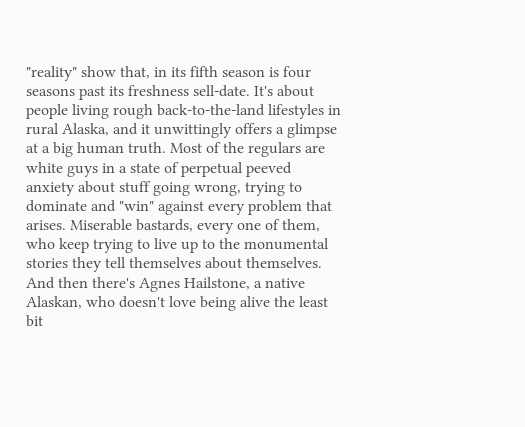"reality" show that, in its fifth season is four seasons past its freshness sell-date. It's about people living rough back-to-the-land lifestyles in rural Alaska, and it unwittingly offers a glimpse at a big human truth. Most of the regulars are white guys in a state of perpetual peeved anxiety about stuff going wrong, trying to dominate and "win" against every problem that arises. Miserable bastards, every one of them, who keep trying to live up to the monumental stories they tell themselves about themselves. And then there's Agnes Hailstone, a native Alaskan, who doesn't love being alive the least bit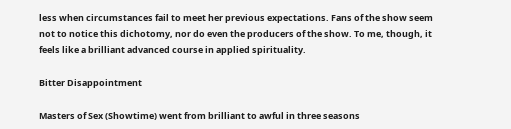less when circumstances fail to meet her previous expectations. Fans of the show seem not to notice this dichotomy, nor do even the producers of the show. To me, though, it feels like a brilliant advanced course in applied spirituality.

Bitter Disappointment

Masters of Sex (Showtime) went from brilliant to awful in three seasons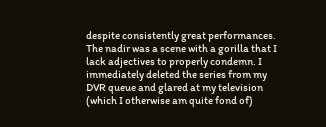despite consistently great performances. The nadir was a scene with a gorilla that I lack adjectives to properly condemn. I immediately deleted the series from my DVR queue and glared at my television (which I otherwise am quite fond of)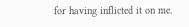for having inflicted it on me.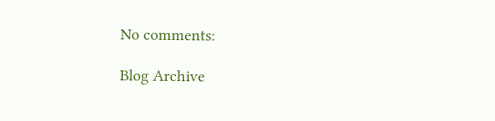No comments:

Blog Archive